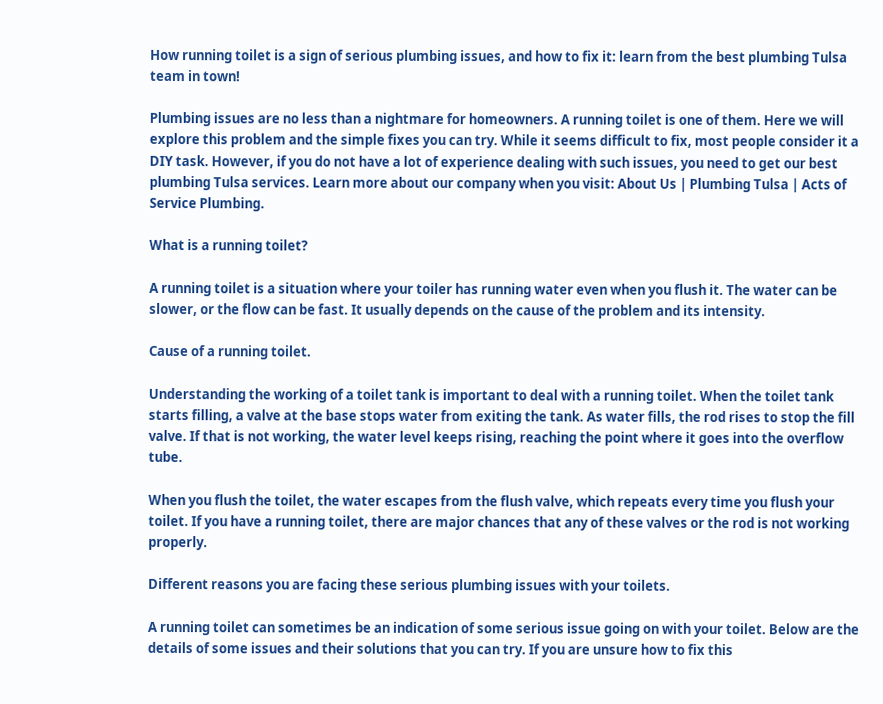How running toilet is a sign of serious plumbing issues, and how to fix it: learn from the best plumbing Tulsa team in town!

Plumbing issues are no less than a nightmare for homeowners. A running toilet is one of them. Here we will explore this problem and the simple fixes you can try. While it seems difficult to fix, most people consider it a DIY task. However, if you do not have a lot of experience dealing with such issues, you need to get our best plumbing Tulsa services. Learn more about our company when you visit: About Us | Plumbing Tulsa | Acts of Service Plumbing.

What is a running toilet?

A running toilet is a situation where your toiler has running water even when you flush it. The water can be slower, or the flow can be fast. It usually depends on the cause of the problem and its intensity.

Cause of a running toilet.

Understanding the working of a toilet tank is important to deal with a running toilet. When the toilet tank starts filling, a valve at the base stops water from exiting the tank. As water fills, the rod rises to stop the fill valve. If that is not working, the water level keeps rising, reaching the point where it goes into the overflow tube.

When you flush the toilet, the water escapes from the flush valve, which repeats every time you flush your toilet. If you have a running toilet, there are major chances that any of these valves or the rod is not working properly.

Different reasons you are facing these serious plumbing issues with your toilets.

A running toilet can sometimes be an indication of some serious issue going on with your toilet. Below are the details of some issues and their solutions that you can try. If you are unsure how to fix this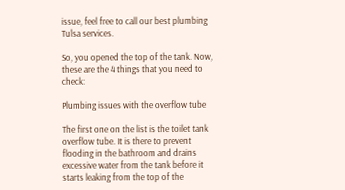issue, feel free to call our best plumbing Tulsa services.

So, you opened the top of the tank. Now, these are the 4 things that you need to check:

Plumbing issues with the overflow tube

The first one on the list is the toilet tank overflow tube. It is there to prevent flooding in the bathroom and drains excessive water from the tank before it starts leaking from the top of the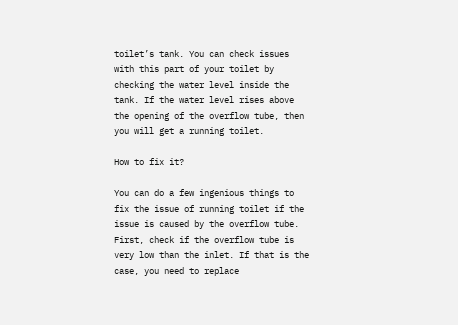toilet’s tank. You can check issues with this part of your toilet by checking the water level inside the tank. If the water level rises above the opening of the overflow tube, then you will get a running toilet.

How to fix it?

You can do a few ingenious things to fix the issue of running toilet if the issue is caused by the overflow tube. First, check if the overflow tube is very low than the inlet. If that is the case, you need to replace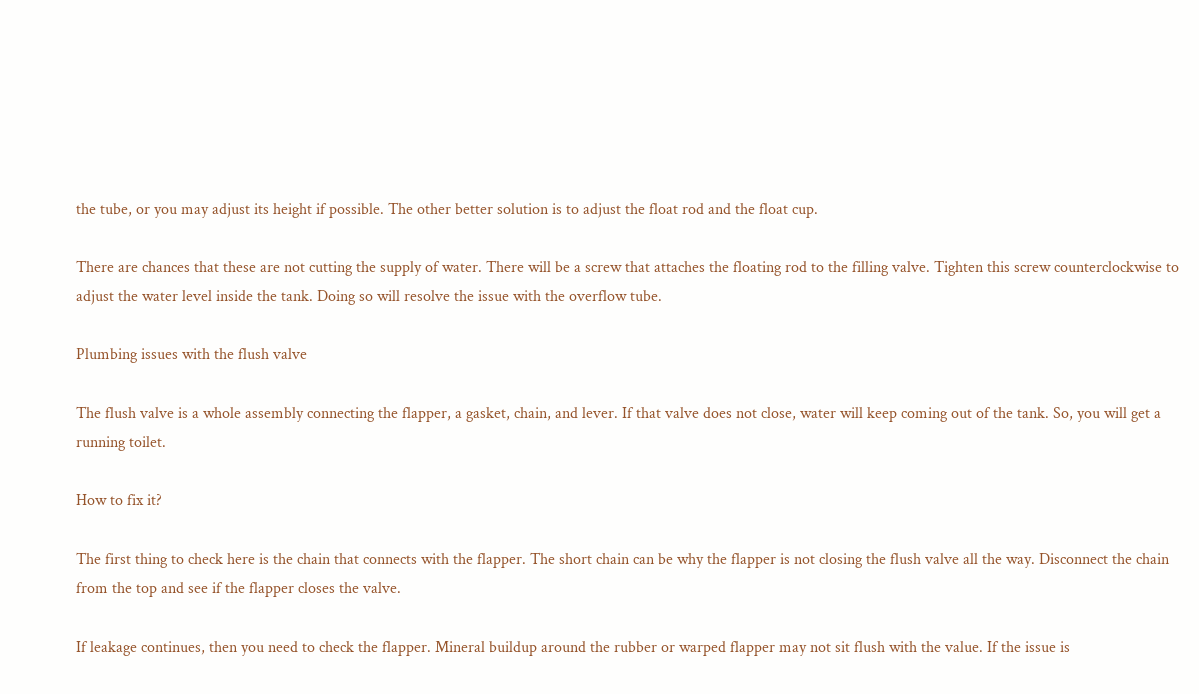the tube, or you may adjust its height if possible. The other better solution is to adjust the float rod and the float cup.

There are chances that these are not cutting the supply of water. There will be a screw that attaches the floating rod to the filling valve. Tighten this screw counterclockwise to adjust the water level inside the tank. Doing so will resolve the issue with the overflow tube.

Plumbing issues with the flush valve

The flush valve is a whole assembly connecting the flapper, a gasket, chain, and lever. If that valve does not close, water will keep coming out of the tank. So, you will get a running toilet.

How to fix it?

The first thing to check here is the chain that connects with the flapper. The short chain can be why the flapper is not closing the flush valve all the way. Disconnect the chain from the top and see if the flapper closes the valve.

If leakage continues, then you need to check the flapper. Mineral buildup around the rubber or warped flapper may not sit flush with the value. If the issue is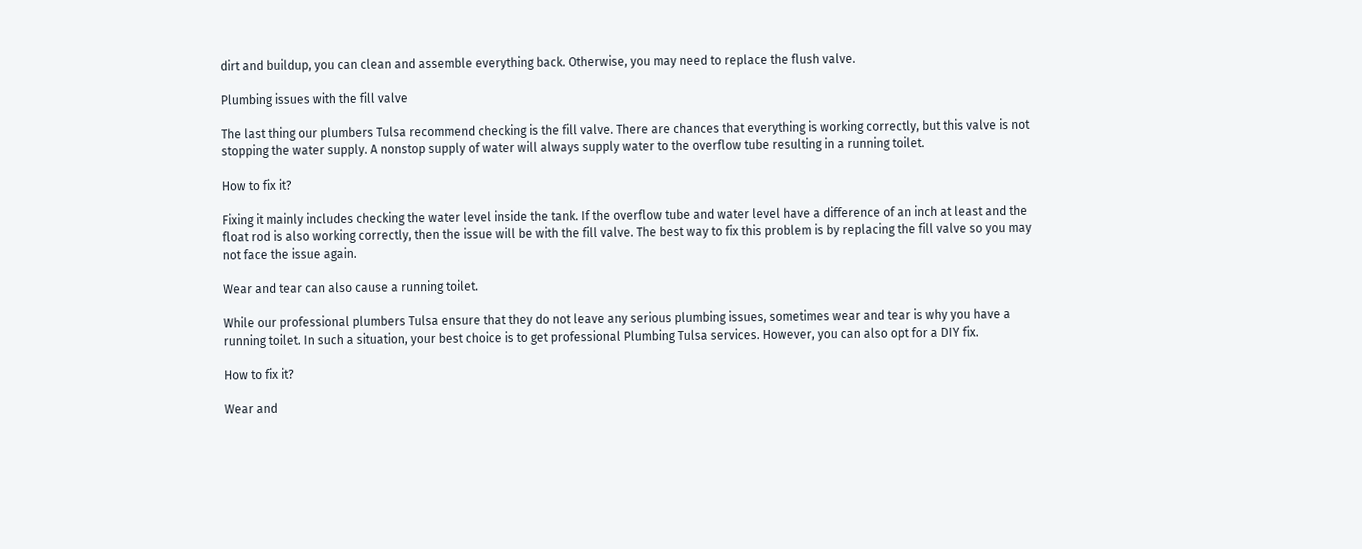dirt and buildup, you can clean and assemble everything back. Otherwise, you may need to replace the flush valve.

Plumbing issues with the fill valve

The last thing our plumbers Tulsa recommend checking is the fill valve. There are chances that everything is working correctly, but this valve is not stopping the water supply. A nonstop supply of water will always supply water to the overflow tube resulting in a running toilet.

How to fix it?

Fixing it mainly includes checking the water level inside the tank. If the overflow tube and water level have a difference of an inch at least and the float rod is also working correctly, then the issue will be with the fill valve. The best way to fix this problem is by replacing the fill valve so you may not face the issue again.

Wear and tear can also cause a running toilet.

While our professional plumbers Tulsa ensure that they do not leave any serious plumbing issues, sometimes wear and tear is why you have a running toilet. In such a situation, your best choice is to get professional Plumbing Tulsa services. However, you can also opt for a DIY fix.

How to fix it?

Wear and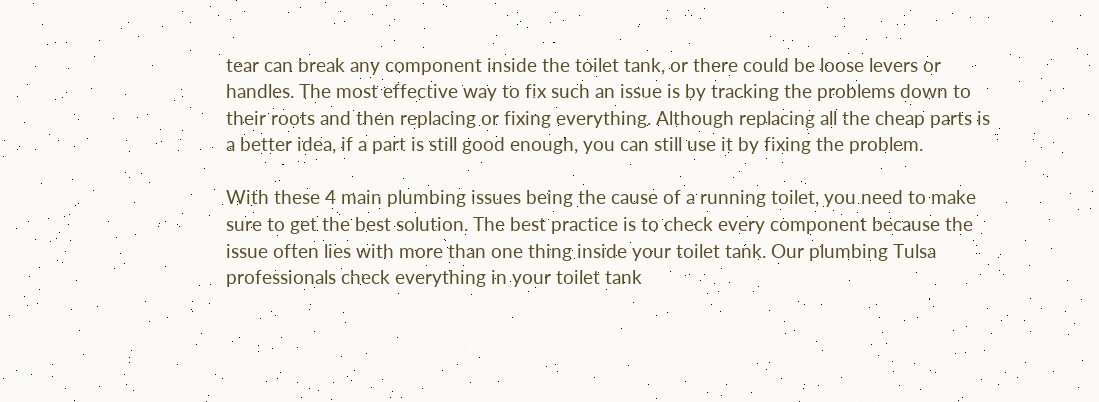tear can break any component inside the toilet tank, or there could be loose levers or handles. The most effective way to fix such an issue is by tracking the problems down to their roots and then replacing or fixing everything. Although replacing all the cheap parts is a better idea, if a part is still good enough, you can still use it by fixing the problem.

With these 4 main plumbing issues being the cause of a running toilet, you need to make sure to get the best solution. The best practice is to check every component because the issue often lies with more than one thing inside your toilet tank. Our plumbing Tulsa professionals check everything in your toilet tank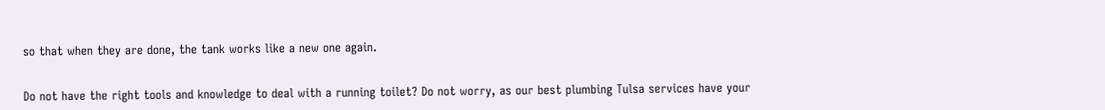so that when they are done, the tank works like a new one again.


Do not have the right tools and knowledge to deal with a running toilet? Do not worry, as our best plumbing Tulsa services have your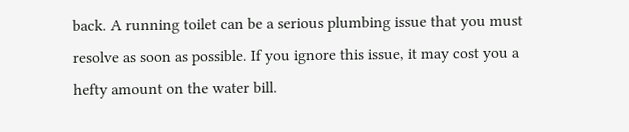back. A running toilet can be a serious plumbing issue that you must resolve as soon as possible. If you ignore this issue, it may cost you a hefty amount on the water bill.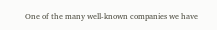One of the many well-known companies we have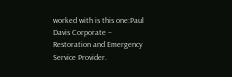worked with is this one:Paul Davis Corporate – Restoration and Emergency Service Provider.